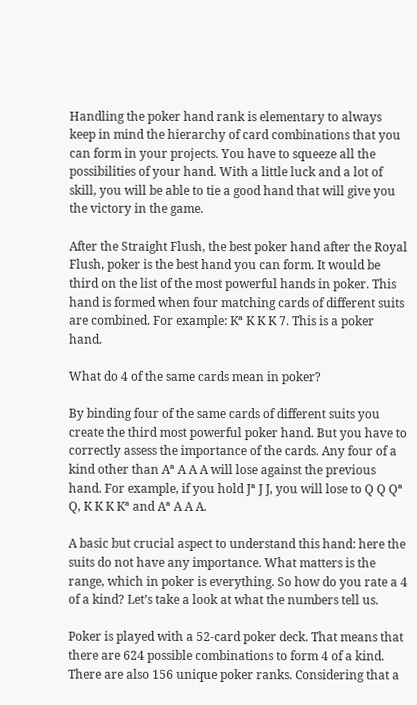Handling the poker hand rank is elementary to always keep in mind the hierarchy of card combinations that you can form in your projects. You have to squeeze all the possibilities of your hand. With a little luck and a lot of skill, you will be able to tie a good hand that will give you the victory in the game.

After the Straight Flush, the best poker hand after the Royal Flush, poker is the best hand you can form. It would be third on the list of the most powerful hands in poker. This hand is formed when four matching cards of different suits are combined. For example: Kª K K K 7. This is a poker hand.

What do 4 of the same cards mean in poker?

By binding four of the same cards of different suits you create the third most powerful poker hand. But you have to correctly assess the importance of the cards. Any four of a kind other than Aª A A A will lose against the previous hand. For example, if you hold Jª J J, you will lose to Q Q Qª Q, K K K Kª and Aª A A A.

A basic but crucial aspect to understand this hand: here the suits do not have any importance. What matters is the range, which in poker is everything. So how do you rate a 4 of a kind? Let’s take a look at what the numbers tell us.

Poker is played with a 52-card poker deck. That means that there are 624 possible combinations to form 4 of a kind. There are also 156 unique poker ranks. Considering that a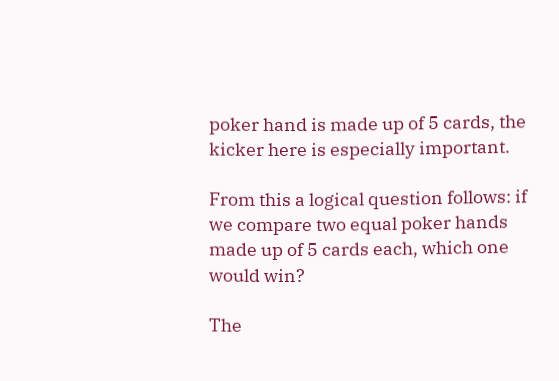poker hand is made up of 5 cards, the kicker here is especially important.

From this a logical question follows: if we compare two equal poker hands made up of 5 cards each, which one would win?

The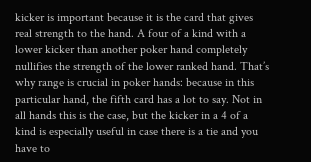kicker is important because it is the card that gives real strength to the hand. A four of a kind with a lower kicker than another poker hand completely nullifies the strength of the lower ranked hand. That’s why range is crucial in poker hands: because in this particular hand, the fifth card has a lot to say. Not in all hands this is the case, but the kicker in a 4 of a kind is especially useful in case there is a tie and you have to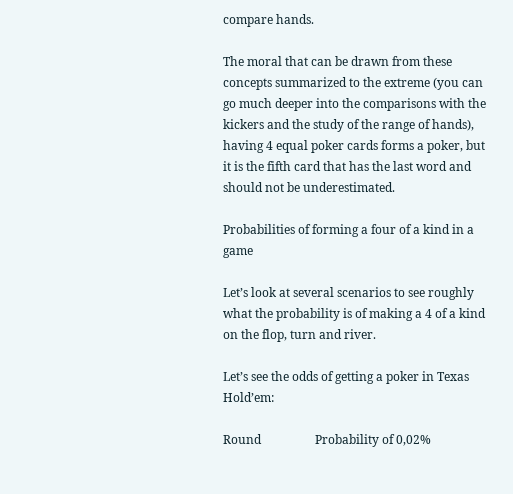compare hands.

The moral that can be drawn from these concepts summarized to the extreme (you can go much deeper into the comparisons with the kickers and the study of the range of hands), having 4 equal poker cards forms a poker, but it is the fifth card that has the last word and should not be underestimated.

Probabilities of forming a four of a kind in a game

Let’s look at several scenarios to see roughly what the probability is of making a 4 of a kind on the flop, turn and river.

Let’s see the odds of getting a poker in Texas Hold’em:

Round                  Probability of 0,02%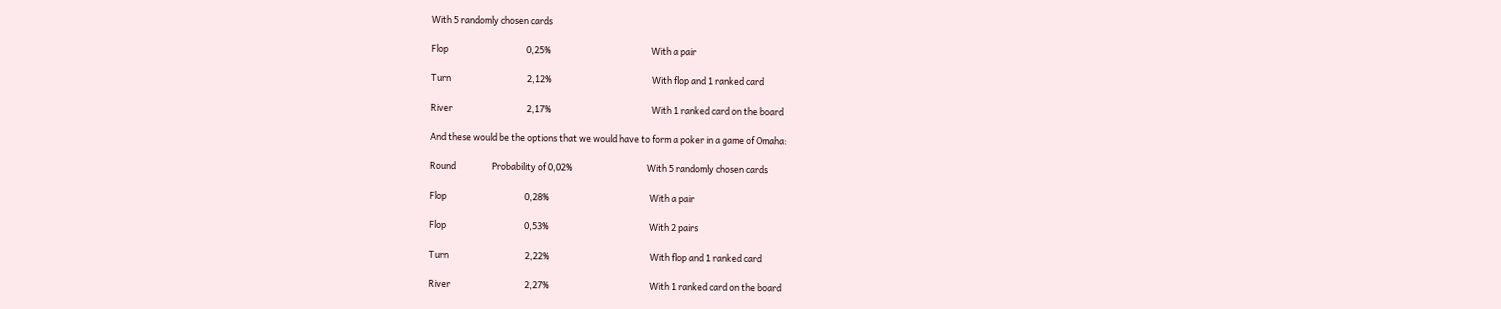With 5 randomly chosen cards

Flop                                       0,25%                                                  With a pair

Turn                                      2,12%                                                  With flop and 1 ranked card

River                                     2,17%                                                  With 1 ranked card on the board

And these would be the options that we would have to form a poker in a game of Omaha:

Round                  Probability of 0,02%                                     With 5 randomly chosen cards

Flop                                       0,28%                                                  With a pair

Flop                                       0,53%                                                  With 2 pairs

Turn                                      2,22%                                                  With flop and 1 ranked card

River                                     2,27%                                                  With 1 ranked card on the board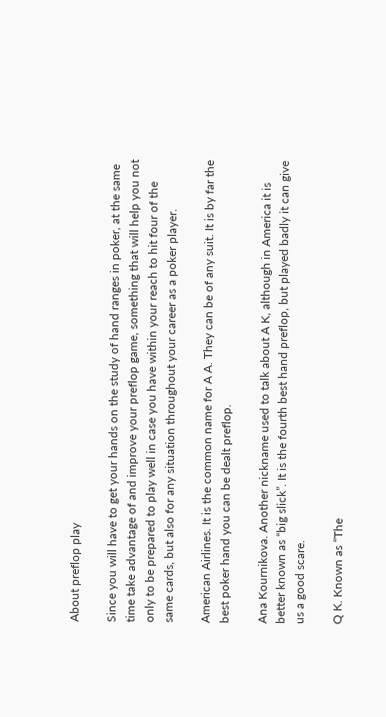About preflop play

Since you will have to get your hands on the study of hand ranges in poker, at the same time take advantage of and improve your preflop game, something that will help you not only to be prepared to play well in case you have within your reach to hit four of the same cards, but also for any situation throughout your career as a poker player.

American Airlines. It is the common name for A A. They can be of any suit. It is by far the best poker hand you can be dealt preflop.

Ana Kournikova. Another nickname used to talk about A K, although in America it is better known as “big slick”. It is the fourth best hand preflop, but played badly it can give us a good scare.

Q K. Known as “The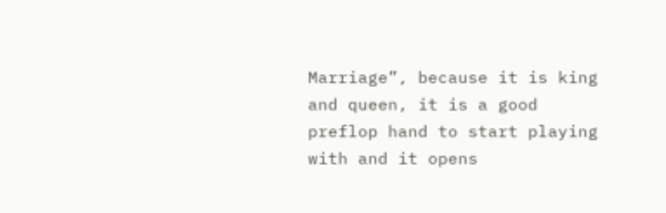Marriage”, because it is king and queen, it is a good preflop hand to start playing with and it opens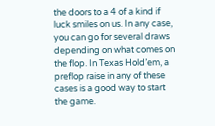the doors to a 4 of a kind if luck smiles on us. In any case, you can go for several draws depending on what comes on the flop. In Texas Hold’em, a preflop raise in any of these cases is a good way to start the game.